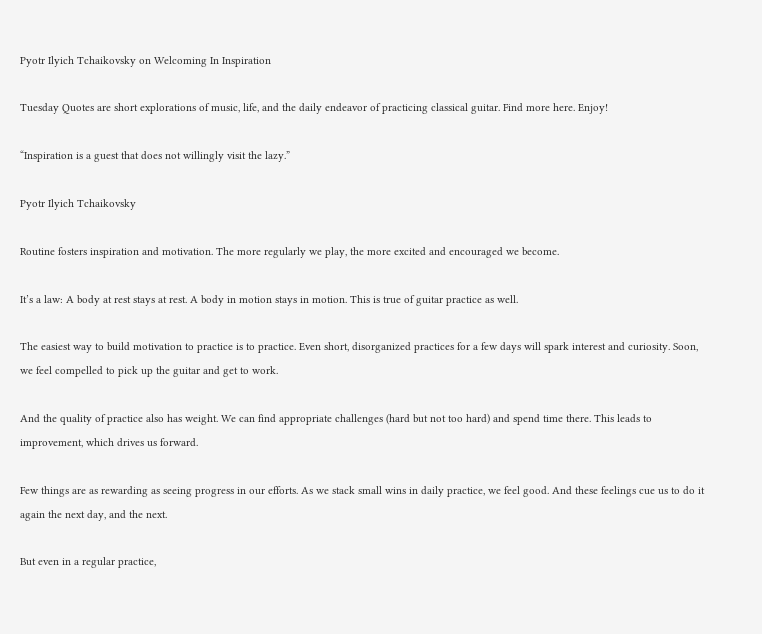Pyotr Ilyich Tchaikovsky on Welcoming In Inspiration

Tuesday Quotes are short explorations of music, life, and the daily endeavor of practicing classical guitar. Find more here. Enjoy!

“Inspiration is a guest that does not willingly visit the lazy.”

Pyotr Ilyich Tchaikovsky

Routine fosters inspiration and motivation. The more regularly we play, the more excited and encouraged we become.

It’s a law: A body at rest stays at rest. A body in motion stays in motion. This is true of guitar practice as well.

The easiest way to build motivation to practice is to practice. Even short, disorganized practices for a few days will spark interest and curiosity. Soon, we feel compelled to pick up the guitar and get to work.

And the quality of practice also has weight. We can find appropriate challenges (hard but not too hard) and spend time there. This leads to improvement, which drives us forward.

Few things are as rewarding as seeing progress in our efforts. As we stack small wins in daily practice, we feel good. And these feelings cue us to do it again the next day, and the next.

But even in a regular practice,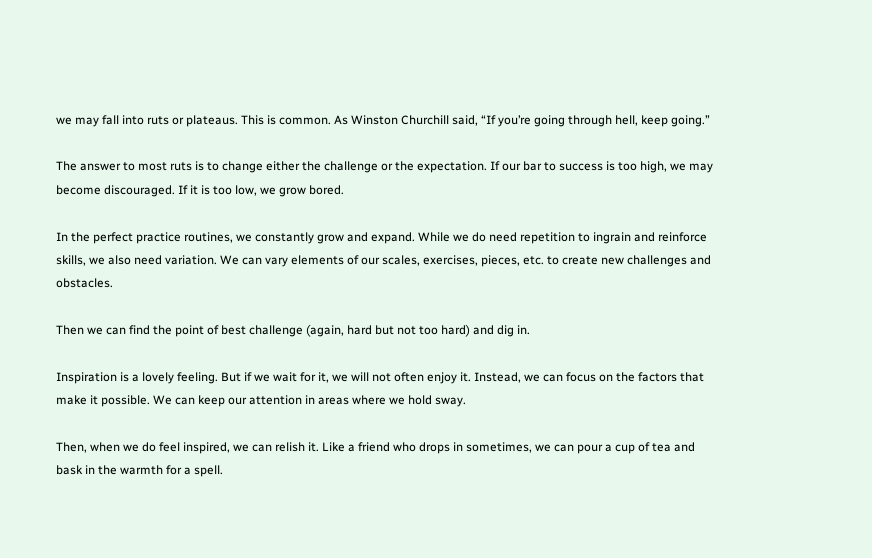we may fall into ruts or plateaus. This is common. As Winston Churchill said, “If you’re going through hell, keep going.”

The answer to most ruts is to change either the challenge or the expectation. If our bar to success is too high, we may become discouraged. If it is too low, we grow bored.

In the perfect practice routines, we constantly grow and expand. While we do need repetition to ingrain and reinforce skills, we also need variation. We can vary elements of our scales, exercises, pieces, etc. to create new challenges and obstacles.

Then we can find the point of best challenge (again, hard but not too hard) and dig in.

Inspiration is a lovely feeling. But if we wait for it, we will not often enjoy it. Instead, we can focus on the factors that make it possible. We can keep our attention in areas where we hold sway.

Then, when we do feel inspired, we can relish it. Like a friend who drops in sometimes, we can pour a cup of tea and bask in the warmth for a spell.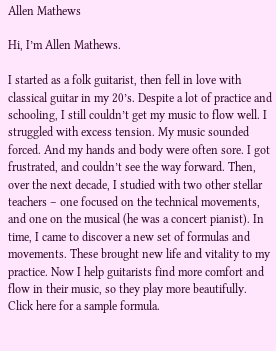Allen Mathews

Hi, I’m Allen Mathews.

I started as a folk guitarist, then fell in love with classical guitar in my 20’s. Despite a lot of practice and schooling, I still couldn’t get my music to flow well. I struggled with excess tension. My music sounded forced. And my hands and body were often sore. I got frustrated, and couldn’t see the way forward. Then, over the next decade, I studied with two other stellar teachers – one focused on the technical movements, and one on the musical (he was a concert pianist). In time, I came to discover a new set of formulas and movements. These brought new life and vitality to my practice. Now I help guitarists find more comfort and flow in their music, so they play more beautifully.
Click here for a sample formula.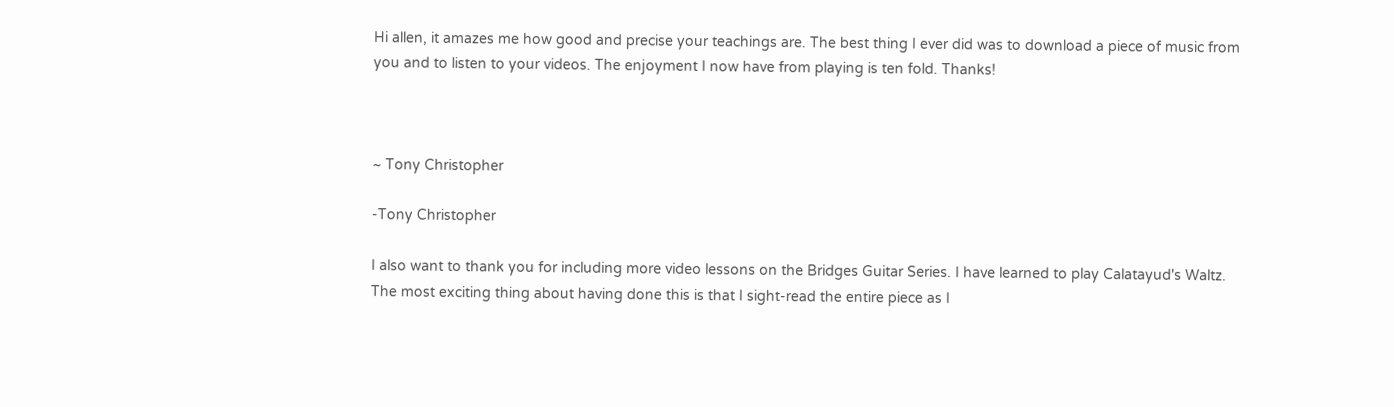Hi allen, it amazes me how good and precise your teachings are. The best thing I ever did was to download a piece of music from you and to listen to your videos. The enjoyment I now have from playing is ten fold. Thanks!



~ Tony Christopher

-Tony Christopher

I also want to thank you for including more video lessons on the Bridges Guitar Series. I have learned to play Calatayud's Waltz. The most exciting thing about having done this is that I sight-read the entire piece as I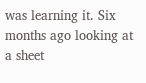was learning it. Six months ago looking at a sheet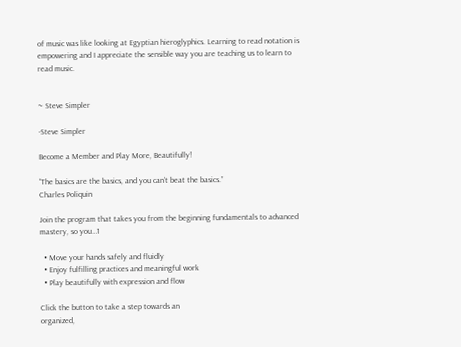of music was like looking at Egyptian hieroglyphics. Learning to read notation is empowering and I appreciate the sensible way you are teaching us to learn to read music.


~ Steve Simpler

-Steve Simpler

Become a Member and Play More, Beautifully!

“The basics are the basics, and you can’t beat the basics.”
Charles Poliquin

Join the program that takes you from the beginning fundamentals to advanced mastery, so you…1

  • Move your hands safely and fluidly
  • Enjoy fulfilling practices and meaningful work
  • Play beautifully with expression and flow

Click the button to take a step towards an
organized,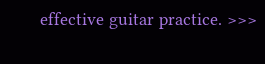effective guitar practice. >>>